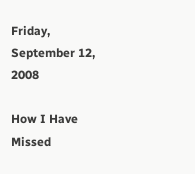Friday, September 12, 2008

How I Have Missed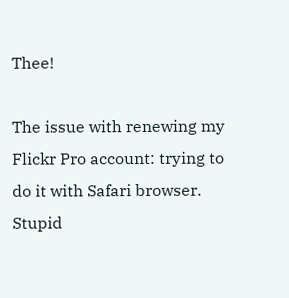Thee!

The issue with renewing my Flickr Pro account: trying to do it with Safari browser. Stupid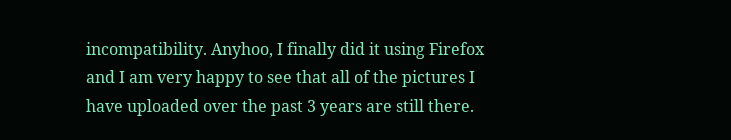incompatibility. Anyhoo, I finally did it using Firefox and I am very happy to see that all of the pictures I have uploaded over the past 3 years are still there.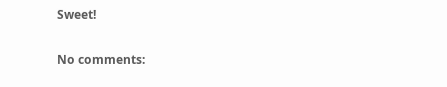Sweet!

No comments: